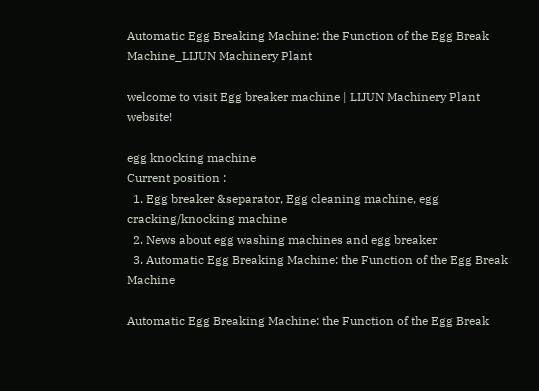Automatic Egg Breaking Machine: the Function of the Egg Break Machine_LIJUN Machinery Plant

welcome to visit Egg breaker machine | LIJUN Machinery Plant website!

egg knocking machine
Current position :
  1. Egg breaker &separator, Egg cleaning machine, egg cracking/knocking machine
  2. News about egg washing machines and egg breaker
  3. Automatic Egg Breaking Machine: the Function of the Egg Break Machine

Automatic Egg Breaking Machine: the Function of the Egg Break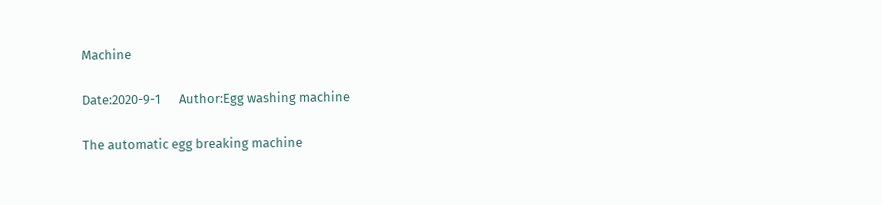Machine

Date:2020-9-1      Author:Egg washing machine

The automatic egg breaking machine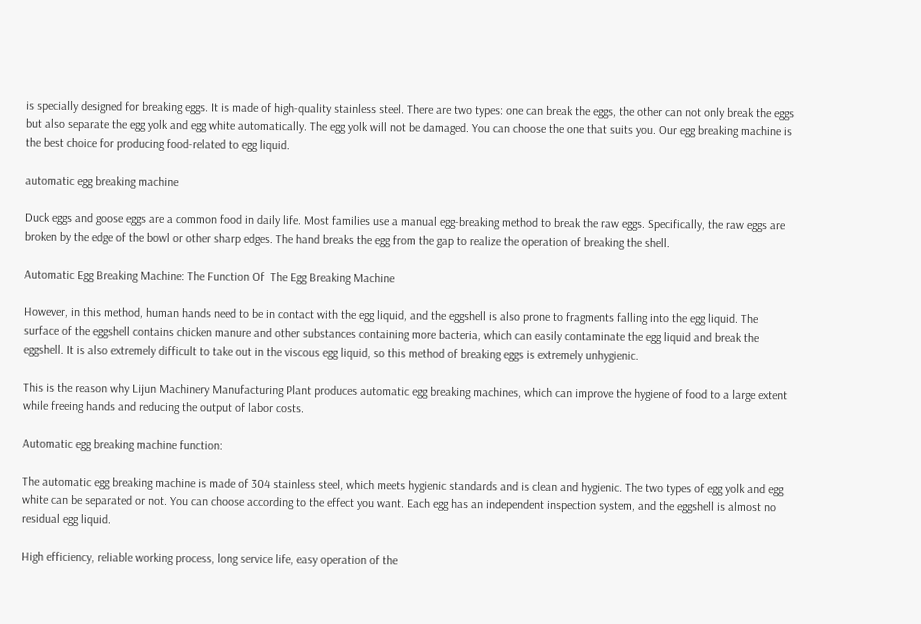is specially designed for breaking eggs. It is made of high-quality stainless steel. There are two types: one can break the eggs, the other can not only break the eggs but also separate the egg yolk and egg white automatically. The egg yolk will not be damaged. You can choose the one that suits you. Our egg breaking machine is the best choice for producing food-related to egg liquid.

automatic egg breaking machine

Duck eggs and goose eggs are a common food in daily life. Most families use a manual egg-breaking method to break the raw eggs. Specifically, the raw eggs are broken by the edge of the bowl or other sharp edges. The hand breaks the egg from the gap to realize the operation of breaking the shell.

Automatic Egg Breaking Machine: The Function Of  The Egg Breaking Machine

However, in this method, human hands need to be in contact with the egg liquid, and the eggshell is also prone to fragments falling into the egg liquid. The surface of the eggshell contains chicken manure and other substances containing more bacteria, which can easily contaminate the egg liquid and break the eggshell. It is also extremely difficult to take out in the viscous egg liquid, so this method of breaking eggs is extremely unhygienic.

This is the reason why Lijun Machinery Manufacturing Plant produces automatic egg breaking machines, which can improve the hygiene of food to a large extent while freeing hands and reducing the output of labor costs.

Automatic egg breaking machine function:

The automatic egg breaking machine is made of 304 stainless steel, which meets hygienic standards and is clean and hygienic. The two types of egg yolk and egg white can be separated or not. You can choose according to the effect you want. Each egg has an independent inspection system, and the eggshell is almost no residual egg liquid.

High efficiency, reliable working process, long service life, easy operation of the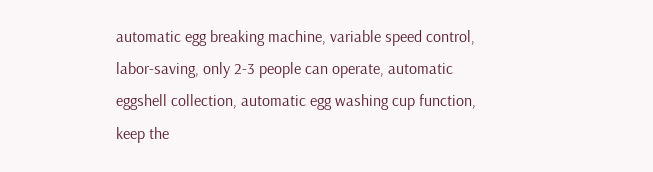automatic egg breaking machine, variable speed control, labor-saving, only 2-3 people can operate, automatic eggshell collection, automatic egg washing cup function, keep the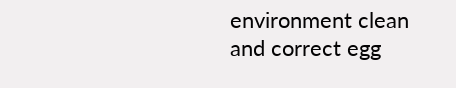environment clean and correct egg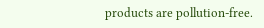products are pollution-free.